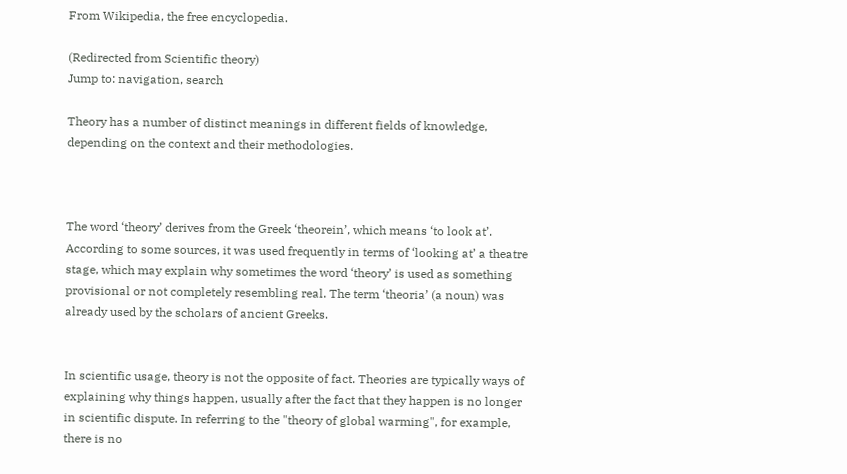From Wikipedia, the free encyclopedia.

(Redirected from Scientific theory)
Jump to: navigation, search

Theory has a number of distinct meanings in different fields of knowledge, depending on the context and their methodologies.



The word ‘theory’ derives from the Greek ‘theorein’, which means ‘to look at’. According to some sources, it was used frequently in terms of ‘looking at’ a theatre stage, which may explain why sometimes the word ‘theory’ is used as something provisional or not completely resembling real. The term ‘theoria’ (a noun) was already used by the scholars of ancient Greeks.


In scientific usage, theory is not the opposite of fact. Theories are typically ways of explaining why things happen, usually after the fact that they happen is no longer in scientific dispute. In referring to the "theory of global warming", for example, there is no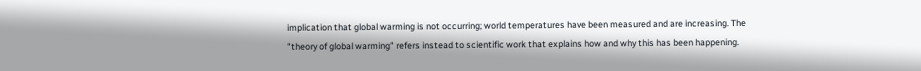implication that global warming is not occurring; world temperatures have been measured and are increasing. The "theory of global warming" refers instead to scientific work that explains how and why this has been happening.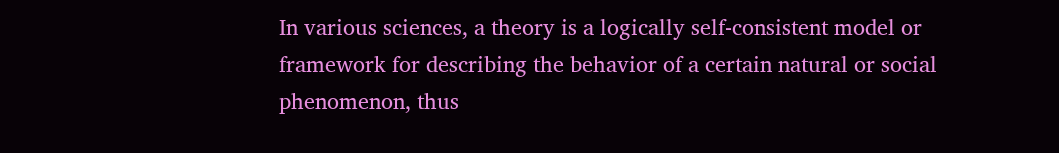In various sciences, a theory is a logically self-consistent model or framework for describing the behavior of a certain natural or social phenomenon, thus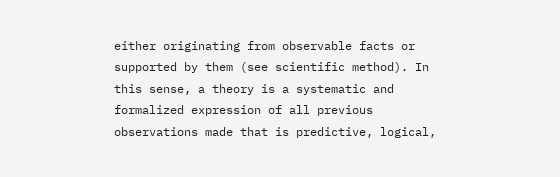either originating from observable facts or supported by them (see scientific method). In this sense, a theory is a systematic and formalized expression of all previous observations made that is predictive, logical,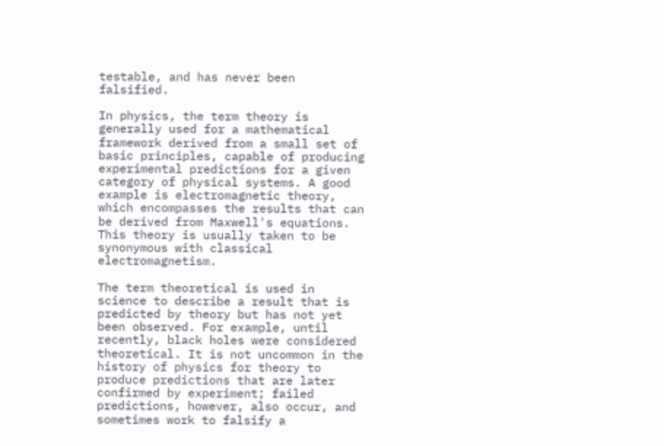testable, and has never been falsified.

In physics, the term theory is generally used for a mathematical framework derived from a small set of basic principles, capable of producing experimental predictions for a given category of physical systems. A good example is electromagnetic theory, which encompasses the results that can be derived from Maxwell's equations. This theory is usually taken to be synonymous with classical electromagnetism.

The term theoretical is used in science to describe a result that is predicted by theory but has not yet been observed. For example, until recently, black holes were considered theoretical. It is not uncommon in the history of physics for theory to produce predictions that are later confirmed by experiment; failed predictions, however, also occur, and sometimes work to falsify a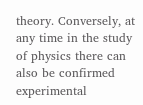theory. Conversely, at any time in the study of physics there can also be confirmed experimental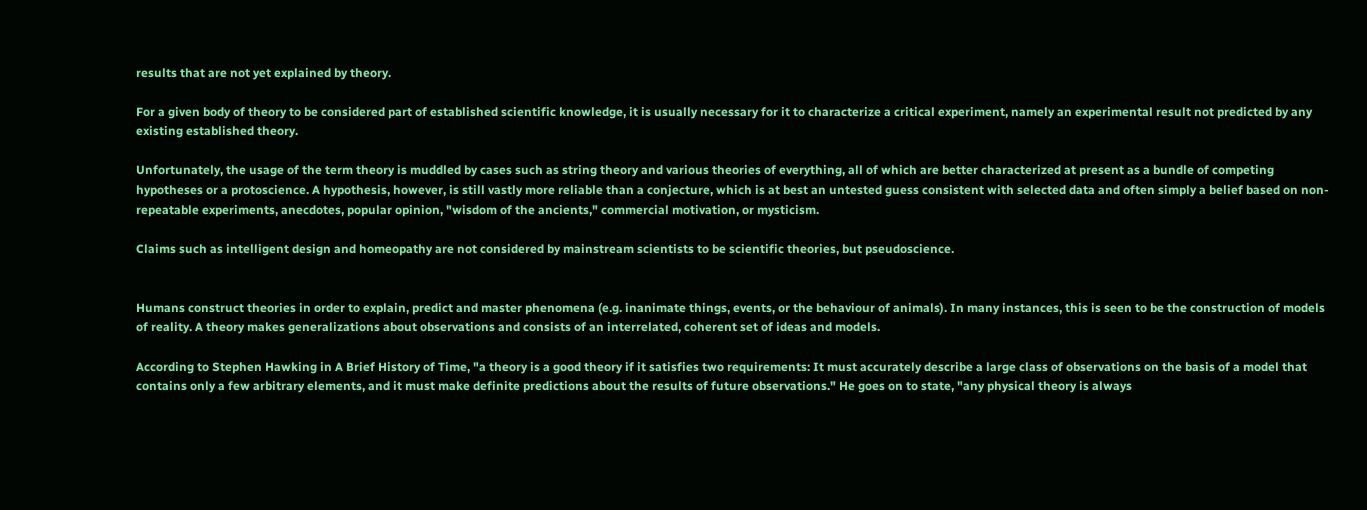results that are not yet explained by theory.

For a given body of theory to be considered part of established scientific knowledge, it is usually necessary for it to characterize a critical experiment, namely an experimental result not predicted by any existing established theory.

Unfortunately, the usage of the term theory is muddled by cases such as string theory and various theories of everything, all of which are better characterized at present as a bundle of competing hypotheses or a protoscience. A hypothesis, however, is still vastly more reliable than a conjecture, which is at best an untested guess consistent with selected data and often simply a belief based on non-repeatable experiments, anecdotes, popular opinion, "wisdom of the ancients," commercial motivation, or mysticism.

Claims such as intelligent design and homeopathy are not considered by mainstream scientists to be scientific theories, but pseudoscience.


Humans construct theories in order to explain, predict and master phenomena (e.g. inanimate things, events, or the behaviour of animals). In many instances, this is seen to be the construction of models of reality. A theory makes generalizations about observations and consists of an interrelated, coherent set of ideas and models.

According to Stephen Hawking in A Brief History of Time, "a theory is a good theory if it satisfies two requirements: It must accurately describe a large class of observations on the basis of a model that contains only a few arbitrary elements, and it must make definite predictions about the results of future observations." He goes on to state, "any physical theory is always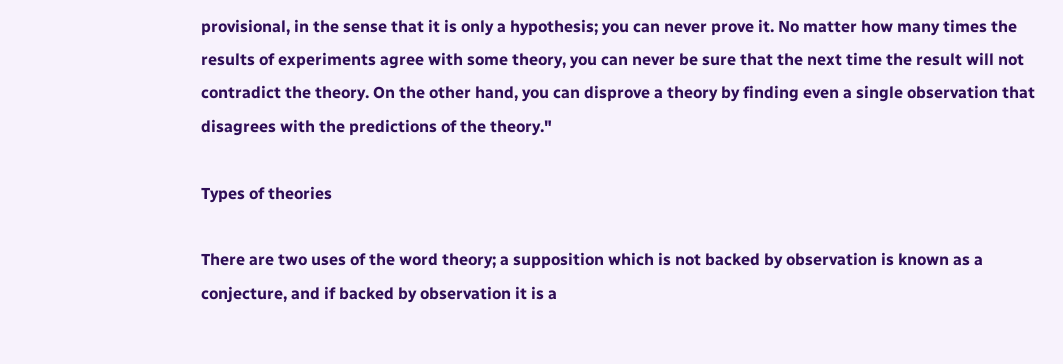provisional, in the sense that it is only a hypothesis; you can never prove it. No matter how many times the results of experiments agree with some theory, you can never be sure that the next time the result will not contradict the theory. On the other hand, you can disprove a theory by finding even a single observation that disagrees with the predictions of the theory."

Types of theories

There are two uses of the word theory; a supposition which is not backed by observation is known as a conjecture, and if backed by observation it is a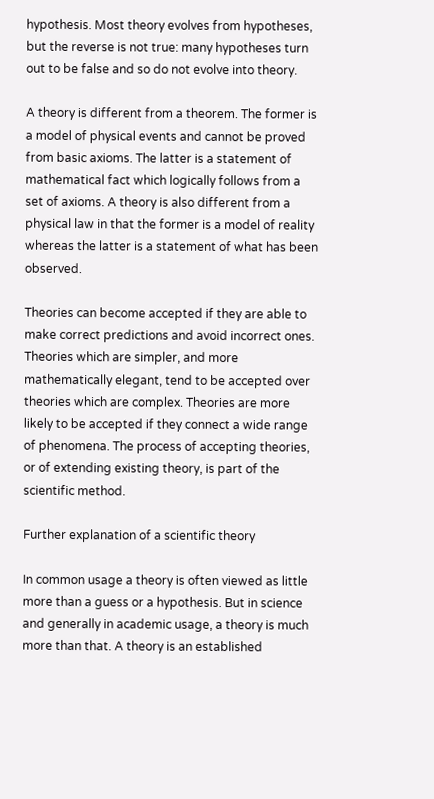hypothesis. Most theory evolves from hypotheses, but the reverse is not true: many hypotheses turn out to be false and so do not evolve into theory.

A theory is different from a theorem. The former is a model of physical events and cannot be proved from basic axioms. The latter is a statement of mathematical fact which logically follows from a set of axioms. A theory is also different from a physical law in that the former is a model of reality whereas the latter is a statement of what has been observed.

Theories can become accepted if they are able to make correct predictions and avoid incorrect ones. Theories which are simpler, and more mathematically elegant, tend to be accepted over theories which are complex. Theories are more likely to be accepted if they connect a wide range of phenomena. The process of accepting theories, or of extending existing theory, is part of the scientific method.

Further explanation of a scientific theory

In common usage a theory is often viewed as little more than a guess or a hypothesis. But in science and generally in academic usage, a theory is much more than that. A theory is an established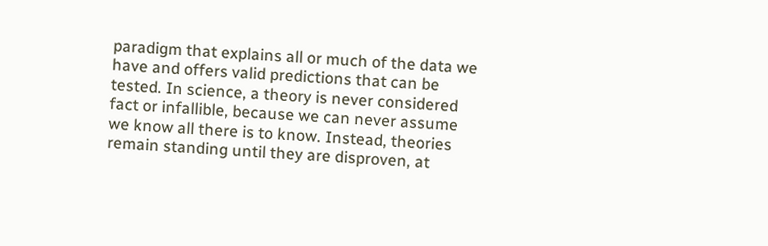paradigm that explains all or much of the data we have and offers valid predictions that can be tested. In science, a theory is never considered fact or infallible, because we can never assume we know all there is to know. Instead, theories remain standing until they are disproven, at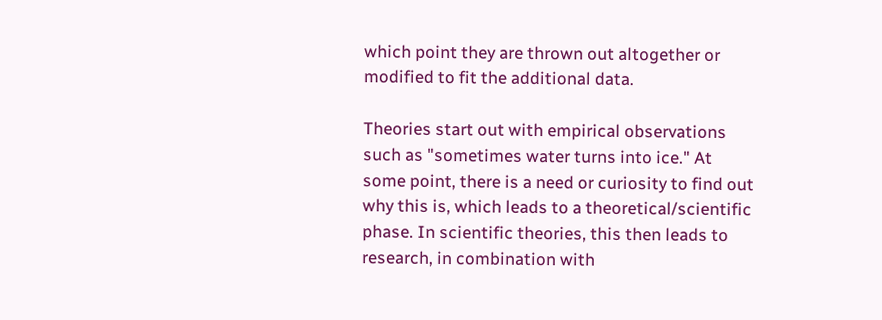which point they are thrown out altogether or modified to fit the additional data.

Theories start out with empirical observations such as "sometimes water turns into ice." At some point, there is a need or curiosity to find out why this is, which leads to a theoretical/scientific phase. In scientific theories, this then leads to research, in combination with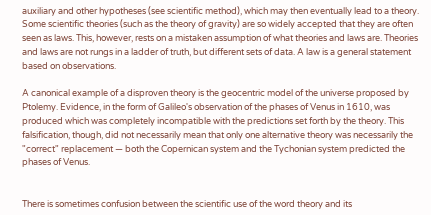auxiliary and other hypotheses (see scientific method), which may then eventually lead to a theory. Some scientific theories (such as the theory of gravity) are so widely accepted that they are often seen as laws. This, however, rests on a mistaken assumption of what theories and laws are. Theories and laws are not rungs in a ladder of truth, but different sets of data. A law is a general statement based on observations.

A canonical example of a disproven theory is the geocentric model of the universe proposed by Ptolemy. Evidence, in the form of Galileo's observation of the phases of Venus in 1610, was produced which was completely incompatible with the predictions set forth by the theory. This falsification, though, did not necessarily mean that only one alternative theory was necessarily the "correct" replacement — both the Copernican system and the Tychonian system predicted the phases of Venus.


There is sometimes confusion between the scientific use of the word theory and its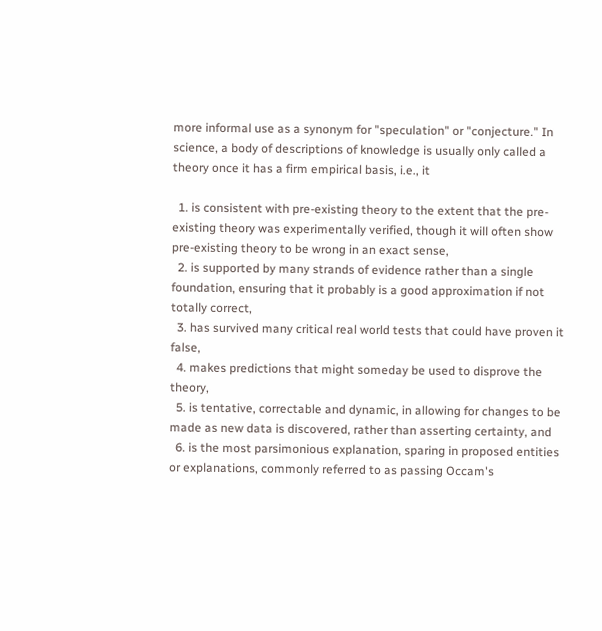more informal use as a synonym for "speculation" or "conjecture." In science, a body of descriptions of knowledge is usually only called a theory once it has a firm empirical basis, i.e., it

  1. is consistent with pre-existing theory to the extent that the pre-existing theory was experimentally verified, though it will often show pre-existing theory to be wrong in an exact sense,
  2. is supported by many strands of evidence rather than a single foundation, ensuring that it probably is a good approximation if not totally correct,
  3. has survived many critical real world tests that could have proven it false,
  4. makes predictions that might someday be used to disprove the theory,
  5. is tentative, correctable and dynamic, in allowing for changes to be made as new data is discovered, rather than asserting certainty, and
  6. is the most parsimonious explanation, sparing in proposed entities or explanations, commonly referred to as passing Occam's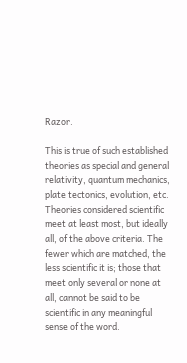Razor.

This is true of such established theories as special and general relativity, quantum mechanics, plate tectonics, evolution, etc. Theories considered scientific meet at least most, but ideally all, of the above criteria. The fewer which are matched, the less scientific it is; those that meet only several or none at all, cannot be said to be scientific in any meaningful sense of the word.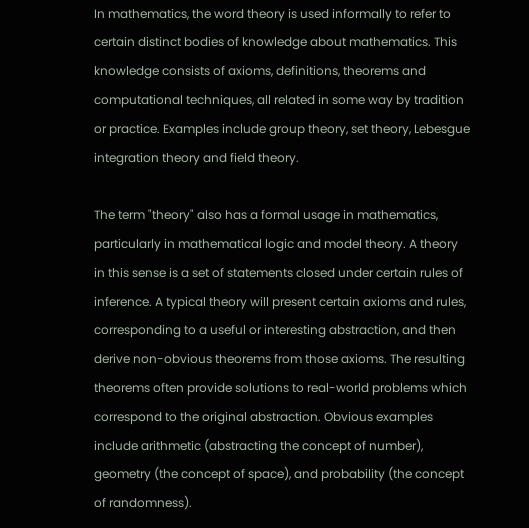In mathematics, the word theory is used informally to refer to certain distinct bodies of knowledge about mathematics. This knowledge consists of axioms, definitions, theorems and computational techniques, all related in some way by tradition or practice. Examples include group theory, set theory, Lebesgue integration theory and field theory.

The term "theory" also has a formal usage in mathematics, particularly in mathematical logic and model theory. A theory in this sense is a set of statements closed under certain rules of inference. A typical theory will present certain axioms and rules, corresponding to a useful or interesting abstraction, and then derive non-obvious theorems from those axioms. The resulting theorems often provide solutions to real-world problems which correspond to the original abstraction. Obvious examples include arithmetic (abstracting the concept of number), geometry (the concept of space), and probability (the concept of randomness).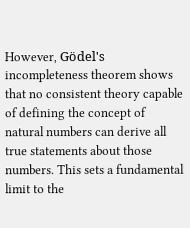However, Gödel's incompleteness theorem shows that no consistent theory capable of defining the concept of natural numbers can derive all true statements about those numbers. This sets a fundamental limit to the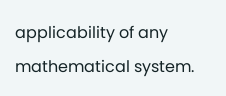applicability of any mathematical system.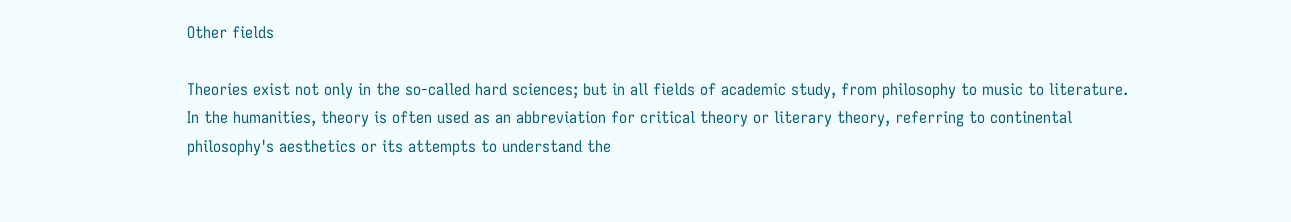Other fields

Theories exist not only in the so-called hard sciences; but in all fields of academic study, from philosophy to music to literature. In the humanities, theory is often used as an abbreviation for critical theory or literary theory, referring to continental philosophy's aesthetics or its attempts to understand the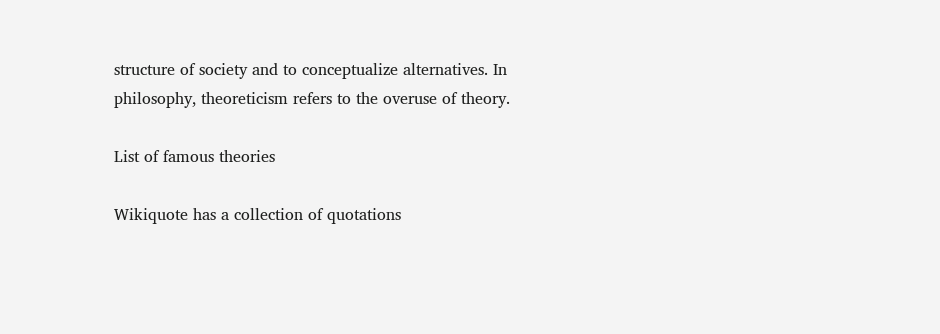structure of society and to conceptualize alternatives. In philosophy, theoreticism refers to the overuse of theory.

List of famous theories

Wikiquote has a collection of quotations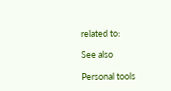related to:

See also

Personal tools